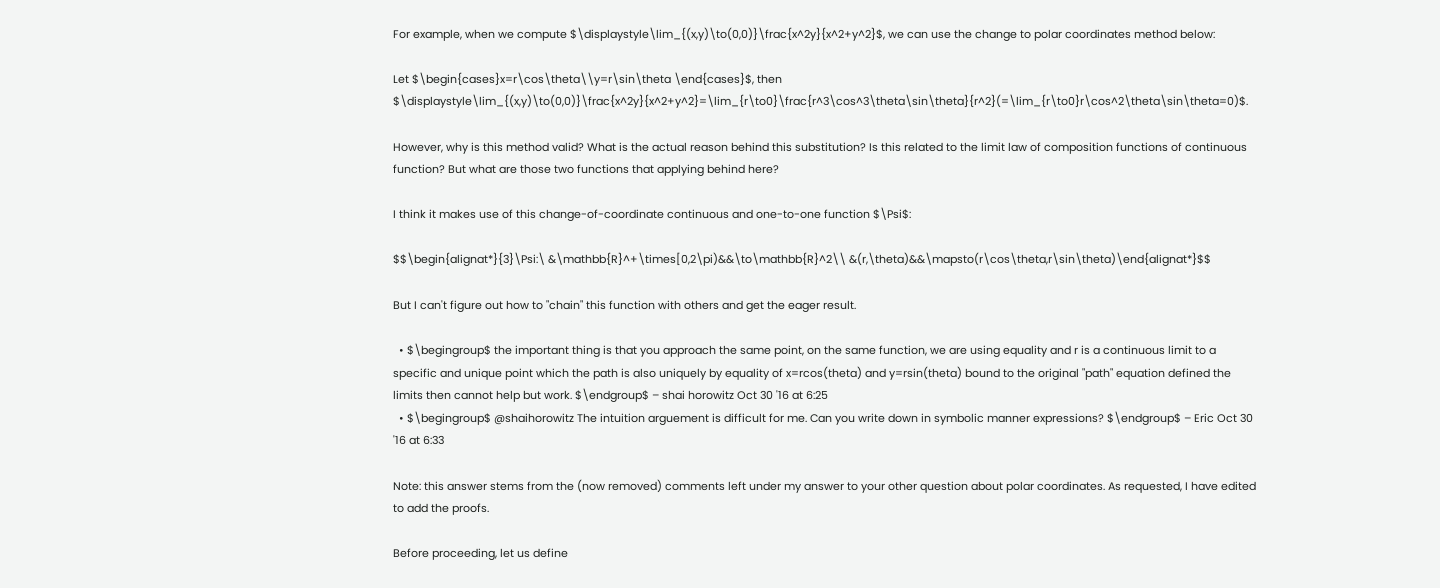For example, when we compute $\displaystyle\lim_{(x,y)\to(0,0)}\frac{x^2y}{x^2+y^2}$, we can use the change to polar coordinates method below:

Let $\begin{cases}x=r\cos\theta\\y=r\sin\theta \end{cases}$, then $\displaystyle\lim_{(x,y)\to(0,0)}\frac{x^2y}{x^2+y^2}=\lim_{r\to0}\frac{r^3\cos^3\theta\sin\theta}{r^2}(=\lim_{r\to0}r\cos^2\theta\sin\theta=0)$.

However, why is this method valid? What is the actual reason behind this substitution? Is this related to the limit law of composition functions of continuous function? But what are those two functions that applying behind here?

I think it makes use of this change-of-coordinate continuous and one-to-one function $\Psi$:

$$\begin{alignat*}{3}\Psi:\ &\mathbb{R}^+\times[0,2\pi)&&\to\mathbb{R}^2\\ &(r,\theta)&&\mapsto(r\cos\theta,r\sin\theta)\end{alignat*}$$

But I can't figure out how to "chain" this function with others and get the eager result.

  • $\begingroup$ the important thing is that you approach the same point, on the same function, we are using equality and r is a continuous limit to a specific and unique point which the path is also uniquely by equality of x=rcos(theta) and y=rsin(theta) bound to the original "path" equation defined the limits then cannot help but work. $\endgroup$ – shai horowitz Oct 30 '16 at 6:25
  • $\begingroup$ @shaihorowitz The intuition arguement is difficult for me. Can you write down in symbolic manner expressions? $\endgroup$ – Eric Oct 30 '16 at 6:33

Note: this answer stems from the (now removed) comments left under my answer to your other question about polar coordinates. As requested, I have edited to add the proofs.

Before proceeding, let us define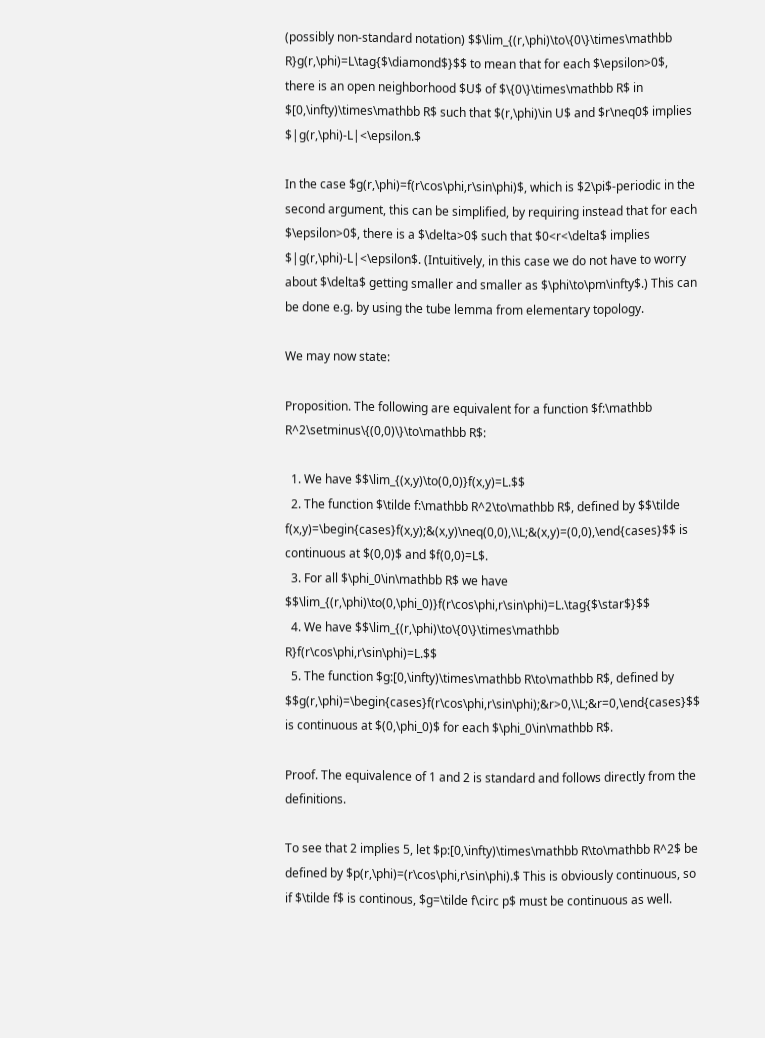(possibly non-standard notation) $$\lim_{(r,\phi)\to\{0\}\times\mathbb R}g(r,\phi)=L\tag{$\diamond$}$$ to mean that for each $\epsilon>0$, there is an open neighborhood $U$ of $\{0\}\times\mathbb R$ in $[0,\infty)\times\mathbb R$ such that $(r,\phi)\in U$ and $r\neq0$ implies $|g(r,\phi)-L|<\epsilon.$

In the case $g(r,\phi)=f(r\cos\phi,r\sin\phi)$, which is $2\pi$-periodic in the second argument, this can be simplified, by requiring instead that for each $\epsilon>0$, there is a $\delta>0$ such that $0<r<\delta$ implies $|g(r,\phi)-L|<\epsilon$. (Intuitively, in this case we do not have to worry about $\delta$ getting smaller and smaller as $\phi\to\pm\infty$.) This can be done e.g. by using the tube lemma from elementary topology.

We may now state:

Proposition. The following are equivalent for a function $f:\mathbb R^2\setminus\{(0,0)\}\to\mathbb R$:

  1. We have $$\lim_{(x,y)\to(0,0)}f(x,y)=L.$$
  2. The function $\tilde f:\mathbb R^2\to\mathbb R$, defined by $$\tilde f(x,y)=\begin{cases}f(x,y);&(x,y)\neq(0,0),\\L;&(x,y)=(0,0),\end{cases}$$ is continuous at $(0,0)$ and $f(0,0)=L$.
  3. For all $\phi_0\in\mathbb R$ we have $$\lim_{(r,\phi)\to(0,\phi_0)}f(r\cos\phi,r\sin\phi)=L.\tag{$\star$}$$
  4. We have $$\lim_{(r,\phi)\to\{0\}\times\mathbb R}f(r\cos\phi,r\sin\phi)=L.$$
  5. The function $g:[0,\infty)\times\mathbb R\to\mathbb R$, defined by $$g(r,\phi)=\begin{cases}f(r\cos\phi,r\sin\phi);&r>0,\\L;&r=0,\end{cases}$$ is continuous at $(0,\phi_0)$ for each $\phi_0\in\mathbb R$.

Proof. The equivalence of 1 and 2 is standard and follows directly from the definitions.

To see that 2 implies 5, let $p:[0,\infty)\times\mathbb R\to\mathbb R^2$ be defined by $p(r,\phi)=(r\cos\phi,r\sin\phi).$ This is obviously continuous, so if $\tilde f$ is continous, $g=\tilde f\circ p$ must be continuous as well.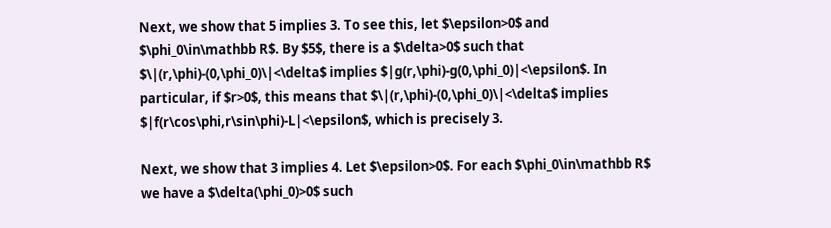Next, we show that 5 implies 3. To see this, let $\epsilon>0$ and $\phi_0\in\mathbb R$. By $5$, there is a $\delta>0$ such that $\|(r,\phi)-(0,\phi_0)\|<\delta$ implies $|g(r,\phi)-g(0,\phi_0)|<\epsilon$. In particular, if $r>0$, this means that $\|(r,\phi)-(0,\phi_0)\|<\delta$ implies $|f(r\cos\phi,r\sin\phi)-L|<\epsilon$, which is precisely 3.

Next, we show that 3 implies 4. Let $\epsilon>0$. For each $\phi_0\in\mathbb R$ we have a $\delta(\phi_0)>0$ such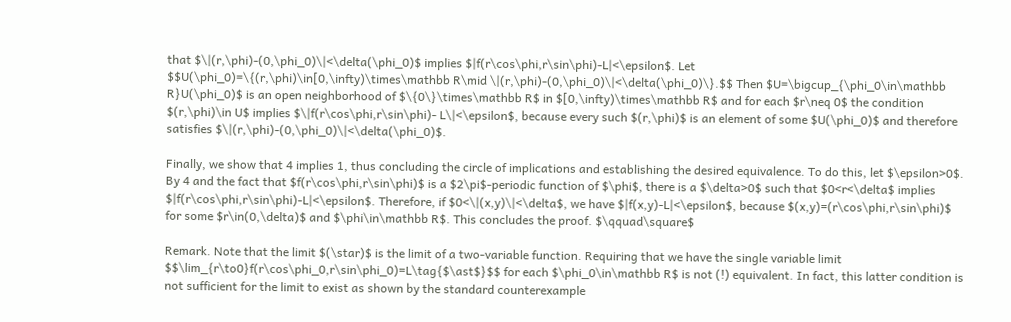that $\|(r,\phi)-(0,\phi_0)\|<\delta(\phi_0)$ implies $|f(r\cos\phi,r\sin\phi)-L|<\epsilon$. Let $$U(\phi_0)=\{(r,\phi)\in[0,\infty)\times\mathbb R\mid \|(r,\phi)-(0,\phi_0)\|<\delta(\phi_0)\}.$$ Then $U=\bigcup_{\phi_0\in\mathbb R}U(\phi_0)$ is an open neighborhood of $\{0\}\times\mathbb R$ in $[0,\infty)\times\mathbb R$ and for each $r\neq 0$ the condition $(r,\phi)\in U$ implies $\|f(r\cos\phi,r\sin\phi)- L\|<\epsilon$, because every such $(r,\phi)$ is an element of some $U(\phi_0)$ and therefore satisfies $\|(r,\phi)-(0,\phi_0)\|<\delta(\phi_0)$.

Finally, we show that 4 implies 1, thus concluding the circle of implications and establishing the desired equivalence. To do this, let $\epsilon>0$. By 4 and the fact that $f(r\cos\phi,r\sin\phi)$ is a $2\pi$-periodic function of $\phi$, there is a $\delta>0$ such that $0<r<\delta$ implies $|f(r\cos\phi,r\sin\phi)-L|<\epsilon$. Therefore, if $0<\|(x,y)\|<\delta$, we have $|f(x,y)-L|<\epsilon$, because $(x,y)=(r\cos\phi,r\sin\phi)$ for some $r\in(0,\delta)$ and $\phi\in\mathbb R$. This concludes the proof. $\qquad\square$

Remark. Note that the limit $(\star)$ is the limit of a two-variable function. Requiring that we have the single variable limit $$\lim_{r\to0}f(r\cos\phi_0,r\sin\phi_0)=L\tag{$\ast$}$$ for each $\phi_0\in\mathbb R$ is not (!) equivalent. In fact, this latter condition is not sufficient for the limit to exist as shown by the standard counterexample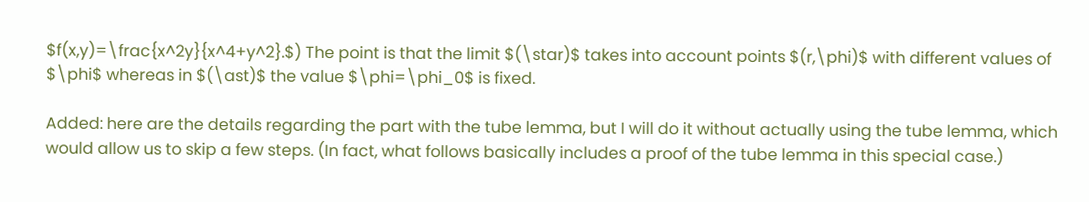$f(x,y)=\frac{x^2y}{x^4+y^2}.$) The point is that the limit $(\star)$ takes into account points $(r,\phi)$ with different values of $\phi$ whereas in $(\ast)$ the value $\phi=\phi_0$ is fixed.

Added: here are the details regarding the part with the tube lemma, but I will do it without actually using the tube lemma, which would allow us to skip a few steps. (In fact, what follows basically includes a proof of the tube lemma in this special case.)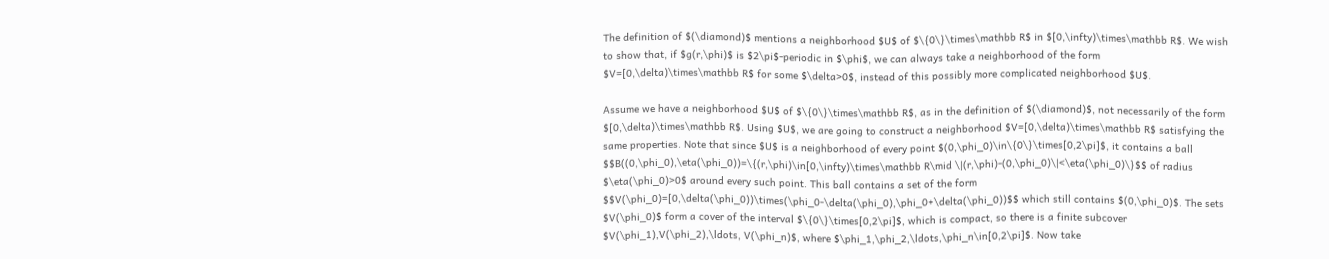The definition of $(\diamond)$ mentions a neighborhood $U$ of $\{0\}\times\mathbb R$ in $[0,\infty)\times\mathbb R$. We wish to show that, if $g(r,\phi)$ is $2\pi$-periodic in $\phi$, we can always take a neighborhood of the form $V=[0,\delta)\times\mathbb R$ for some $\delta>0$, instead of this possibly more complicated neighborhood $U$.

Assume we have a neighborhood $U$ of $\{0\}\times\mathbb R$, as in the definition of $(\diamond)$, not necessarily of the form $[0,\delta)\times\mathbb R$. Using $U$, we are going to construct a neighborhood $V=[0,\delta)\times\mathbb R$ satisfying the same properties. Note that since $U$ is a neighborhood of every point $(0,\phi_0)\in\{0\}\times[0,2\pi]$, it contains a ball $$B((0,\phi_0),\eta(\phi_0))=\{(r,\phi)\in[0,\infty)\times\mathbb R\mid \|(r,\phi)-(0,\phi_0)\|<\eta(\phi_0)\}$$ of radius $\eta(\phi_0)>0$ around every such point. This ball contains a set of the form $$V(\phi_0)=[0,\delta(\phi_0))\times(\phi_0-\delta(\phi_0),\phi_0+\delta(\phi_0))$$ which still contains $(0,\phi_0)$. The sets $V(\phi_0)$ form a cover of the interval $\{0\}\times[0,2\pi]$, which is compact, so there is a finite subcover $V(\phi_1),V(\phi_2),\ldots, V(\phi_n)$, where $\phi_1,\phi_2,\ldots,\phi_n\in[0,2\pi]$. Now take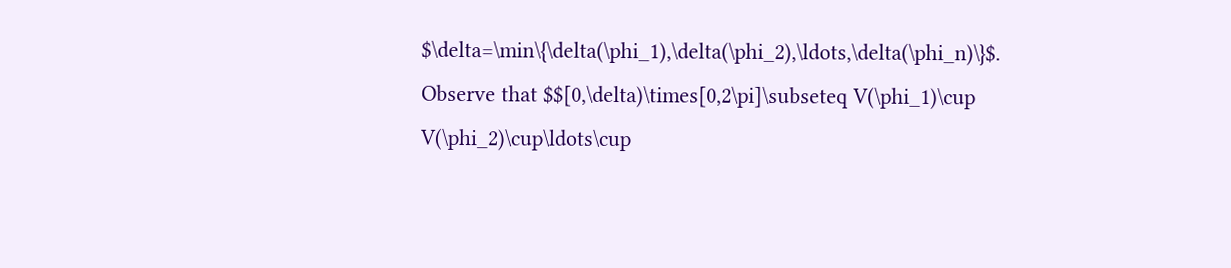$\delta=\min\{\delta(\phi_1),\delta(\phi_2),\ldots,\delta(\phi_n)\}$. Observe that $$[0,\delta)\times[0,2\pi]\subseteq V(\phi_1)\cup V(\phi_2)\cup\ldots\cup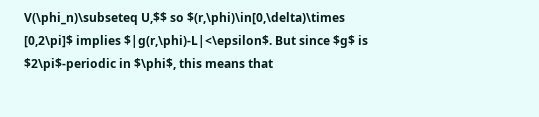V(\phi_n)\subseteq U,$$ so $(r,\phi)\in[0,\delta)\times [0,2\pi]$ implies $|g(r,\phi)-L|<\epsilon$. But since $g$ is $2\pi$-periodic in $\phi$, this means that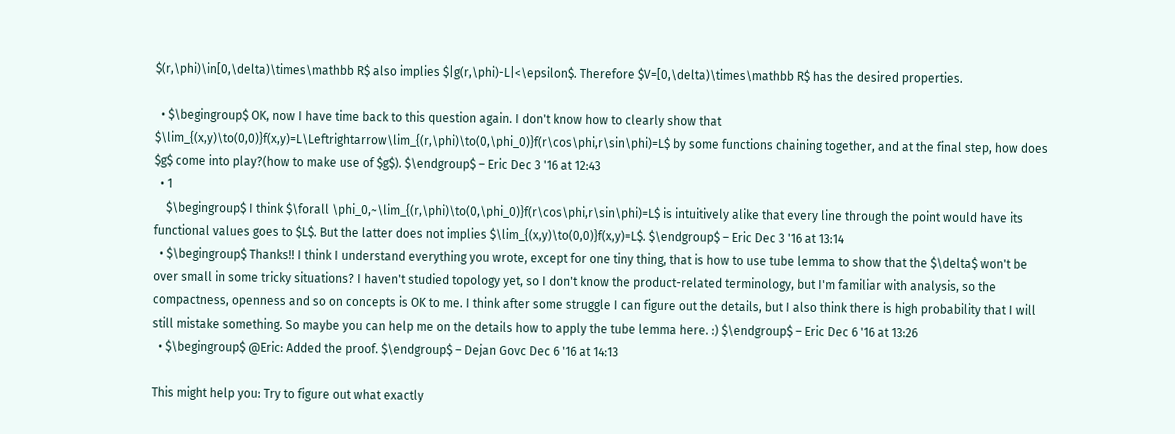$(r,\phi)\in[0,\delta)\times\mathbb R$ also implies $|g(r,\phi)-L|<\epsilon$. Therefore $V=[0,\delta)\times\mathbb R$ has the desired properties.

  • $\begingroup$ OK, now I have time back to this question again. I don't know how to clearly show that $\lim_{(x,y)\to(0,0)}f(x,y)=L\Leftrightarrow\lim_{(r,\phi)\to(0,\phi_0)}f(r\cos\phi,r\sin\phi)=L$ by some functions chaining together, and at the final step, how does $g$ come into play?(how to make use of $g$). $\endgroup$ – Eric Dec 3 '16 at 12:43
  • 1
    $\begingroup$ I think $\forall \phi_0,~\lim_{(r,\phi)\to(0,\phi_0)}f(r\cos\phi,r\sin\phi)=L$ is intuitively alike that every line through the point would have its functional values goes to $L$. But the latter does not implies $\lim_{(x,y)\to(0,0)}f(x,y)=L$. $\endgroup$ – Eric Dec 3 '16 at 13:14
  • $\begingroup$ Thanks!! I think I understand everything you wrote, except for one tiny thing, that is how to use tube lemma to show that the $\delta$ won't be over small in some tricky situations? I haven't studied topology yet, so I don't know the product-related terminology, but I'm familiar with analysis, so the compactness, openness and so on concepts is OK to me. I think after some struggle I can figure out the details, but I also think there is high probability that I will still mistake something. So maybe you can help me on the details how to apply the tube lemma here. :) $\endgroup$ – Eric Dec 6 '16 at 13:26
  • $\begingroup$ @Eric: Added the proof. $\endgroup$ – Dejan Govc Dec 6 '16 at 14:13

This might help you: Try to figure out what exactly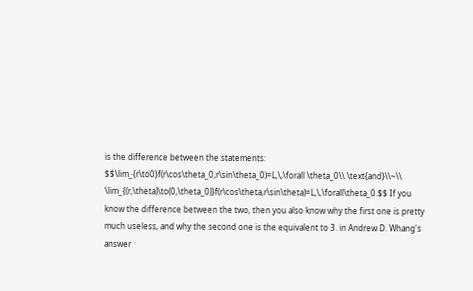is the difference between the statements: $$\lim_{r\to0}f(r\cos\theta_0,r\sin\theta_0)=L,\,\forall \theta_0\\ \text{and}\\~\\ \lim_{(r,\theta)\to(0,\theta_0)}f(r\cos\theta,r\sin\theta)=L,\,\forall\theta_0.$$ If you know the difference between the two, then you also know why the first one is pretty much useless, and why the second one is the equivalent to 3. in Andrew D. Whang's answer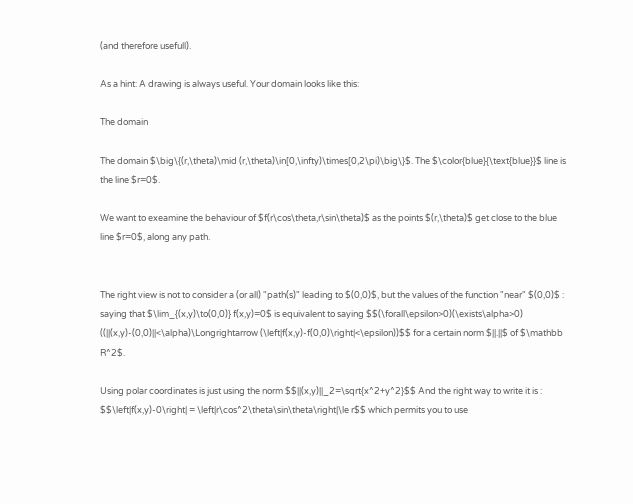(and therefore usefull).

As a hint: A drawing is always useful. Your domain looks like this:

The domain

The domain $\big\{(r,\theta)\mid (r,\theta)\in[0,\infty)\times[0,2\pi)\big\}$. The $\color{blue}{\text{blue}}$ line is the line $r=0$.

We want to exeamine the behaviour of $f(r\cos\theta,r\sin\theta)$ as the points $(r,\theta)$ get close to the blue line $r=0$, along any path.


The right view is not to consider a (or all) "path(s)" leading to $(0,0)$, but the values of the function "near" $(0,0)$ : saying that $\lim_{(x,y)\to(0,0)} f(x,y)=0$ is equivalent to saying $$(\forall\epsilon>0)(\exists\alpha>0) ((||(x,y)-(0,0)||<\alpha)\Longrightarrow (\left|f(x,y)-f(0,0)\right|<\epsilon))$$ for a certain norm $||.||$ of $\mathbb R^2$.

Using polar coordinates is just using the norm $$||(x,y)||_2=\sqrt{x^2+y^2}$$ And the right way to write it is : $$\left|f(x,y)-0\right| = \left|r\cos^2\theta\sin\theta\right|\le r$$ which permits you to use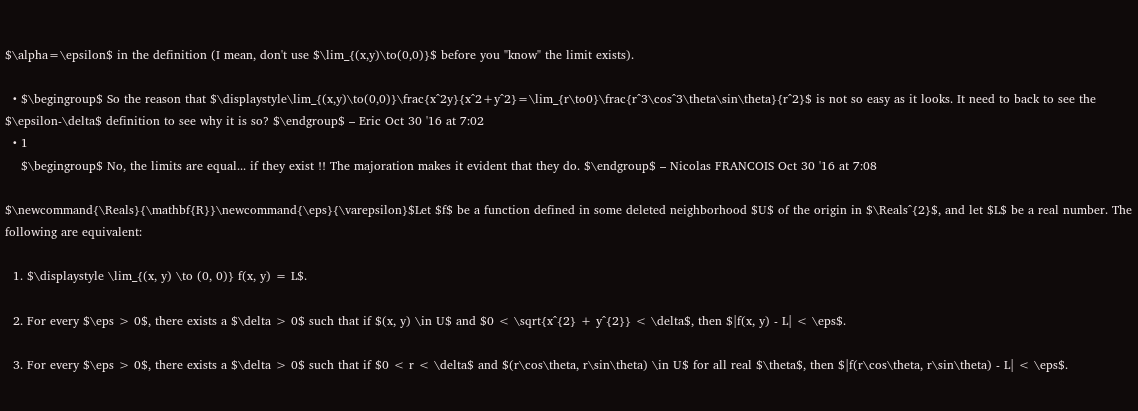$\alpha=\epsilon$ in the definition (I mean, don't use $\lim_{(x,y)\to(0,0)}$ before you "know" the limit exists).

  • $\begingroup$ So the reason that $\displaystyle\lim_{(x,y)\to(0,0)}\frac{x^2y}{x^2+y^2}=\lim_{r\to0}\frac{r^3\cos^3\theta\sin\theta}{r^2}$ is not so easy as it looks. It need to back to see the $\epsilon-\delta$ definition to see why it is so? $\endgroup$ – Eric Oct 30 '16 at 7:02
  • 1
    $\begingroup$ No, the limits are equal... if they exist !! The majoration makes it evident that they do. $\endgroup$ – Nicolas FRANCOIS Oct 30 '16 at 7:08

$\newcommand{\Reals}{\mathbf{R}}\newcommand{\eps}{\varepsilon}$Let $f$ be a function defined in some deleted neighborhood $U$ of the origin in $\Reals^{2}$, and let $L$ be a real number. The following are equivalent:

  1. $\displaystyle \lim_{(x, y) \to (0, 0)} f(x, y) = L$.

  2. For every $\eps > 0$, there exists a $\delta > 0$ such that if $(x, y) \in U$ and $0 < \sqrt{x^{2} + y^{2}} < \delta$, then $|f(x, y) - L| < \eps$.

  3. For every $\eps > 0$, there exists a $\delta > 0$ such that if $0 < r < \delta$ and $(r\cos\theta, r\sin\theta) \in U$ for all real $\theta$, then $|f(r\cos\theta, r\sin\theta) - L| < \eps$.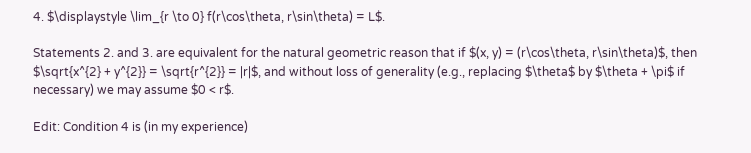4. $\displaystyle \lim_{r \to 0} f(r\cos\theta, r\sin\theta) = L$.

Statements 2. and 3. are equivalent for the natural geometric reason that if $(x, y) = (r\cos\theta, r\sin\theta)$, then $\sqrt{x^{2} + y^{2}} = \sqrt{r^{2}} = |r|$, and without loss of generality (e.g., replacing $\theta$ by $\theta + \pi$ if necessary) we may assume $0 < r$.

Edit: Condition 4 is (in my experience)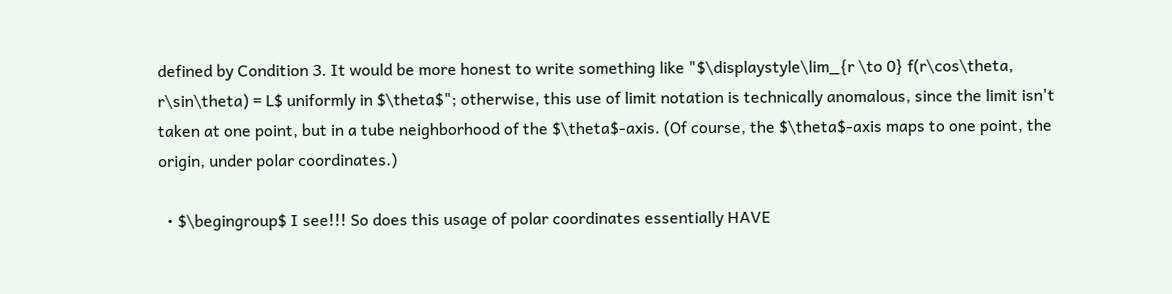defined by Condition 3. It would be more honest to write something like "$\displaystyle\lim_{r \to 0} f(r\cos\theta, r\sin\theta) = L$ uniformly in $\theta$"; otherwise, this use of limit notation is technically anomalous, since the limit isn't taken at one point, but in a tube neighborhood of the $\theta$-axis. (Of course, the $\theta$-axis maps to one point, the origin, under polar coordinates.)

  • $\begingroup$ I see!!! So does this usage of polar coordinates essentially HAVE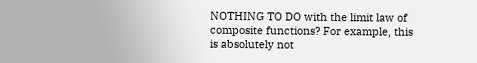NOTHING TO DO with the limit law of composite functions? For example, this is absolutely not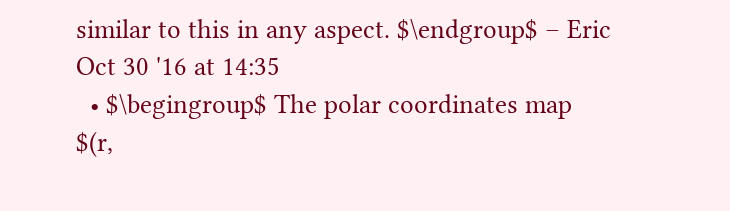similar to this in any aspect. $\endgroup$ – Eric Oct 30 '16 at 14:35
  • $\begingroup$ The polar coordinates map $(r,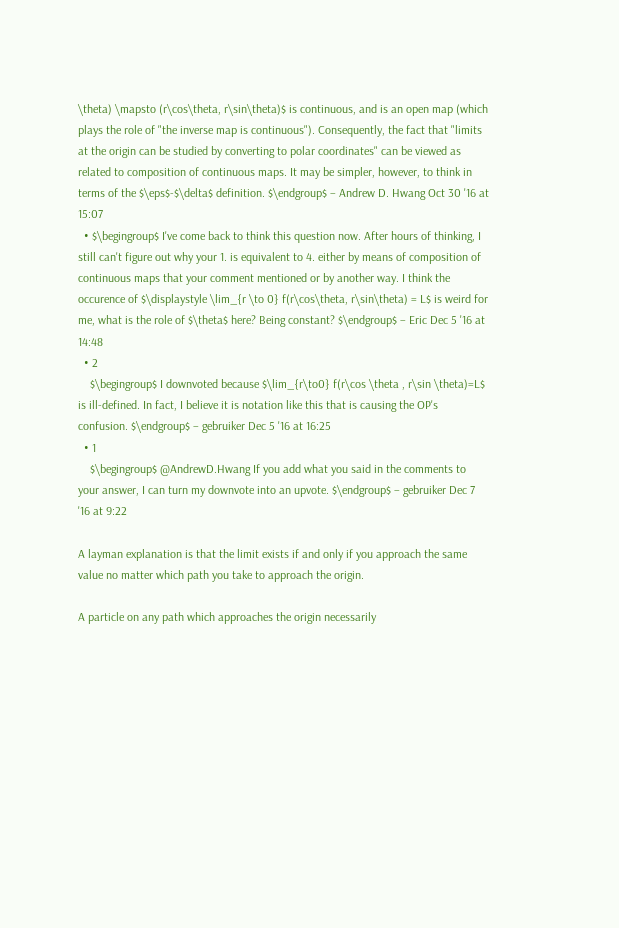\theta) \mapsto (r\cos\theta, r\sin\theta)$ is continuous, and is an open map (which plays the role of "the inverse map is continuous"). Consequently, the fact that "limits at the origin can be studied by converting to polar coordinates" can be viewed as related to composition of continuous maps. It may be simpler, however, to think in terms of the $\eps$-$\delta$ definition. $\endgroup$ – Andrew D. Hwang Oct 30 '16 at 15:07
  • $\begingroup$ I've come back to think this question now. After hours of thinking, I still can't figure out why your 1. is equivalent to 4. either by means of composition of continuous maps that your comment mentioned or by another way. I think the occurence of $\displaystyle \lim_{r \to 0} f(r\cos\theta, r\sin\theta) = L$ is weird for me, what is the role of $\theta$ here? Being constant? $\endgroup$ – Eric Dec 5 '16 at 14:48
  • 2
    $\begingroup$ I downvoted because $\lim_{r\to0} f(r\cos \theta , r\sin \theta)=L$ is ill-defined. In fact, I believe it is notation like this that is causing the OP's confusion. $\endgroup$ – gebruiker Dec 5 '16 at 16:25
  • 1
    $\begingroup$ @AndrewD.Hwang If you add what you said in the comments to your answer, I can turn my downvote into an upvote. $\endgroup$ – gebruiker Dec 7 '16 at 9:22

A layman explanation is that the limit exists if and only if you approach the same value no matter which path you take to approach the origin.

A particle on any path which approaches the origin necessarily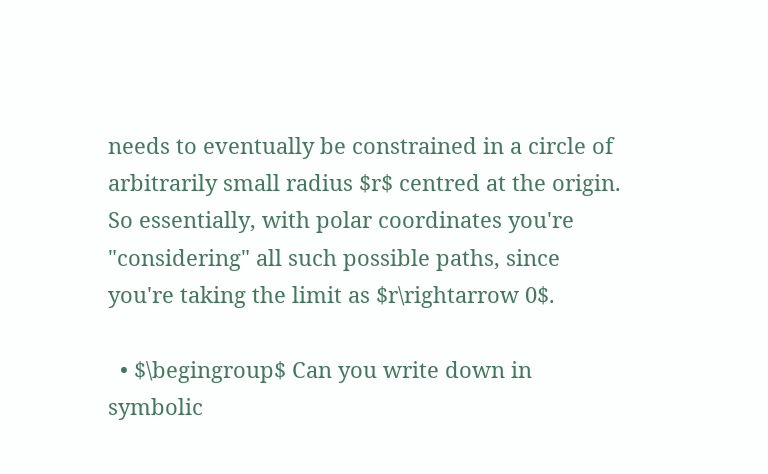needs to eventually be constrained in a circle of arbitrarily small radius $r$ centred at the origin. So essentially, with polar coordinates you're "considering" all such possible paths, since you're taking the limit as $r\rightarrow 0$.

  • $\begingroup$ Can you write down in symbolic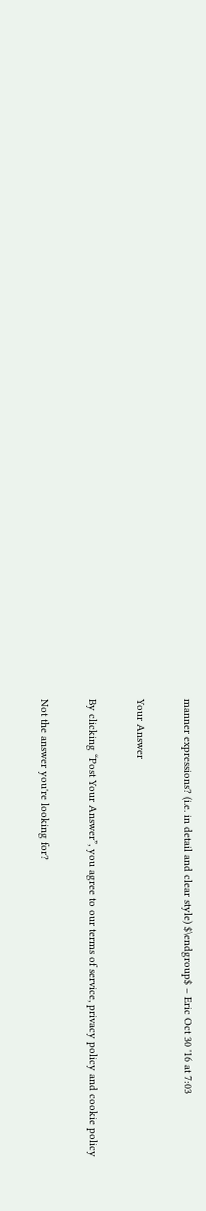manner expressions? (i.e. in detail and clear style) $\endgroup$ – Eric Oct 30 '16 at 7:03

Your Answer

By clicking “Post Your Answer”, you agree to our terms of service, privacy policy and cookie policy

Not the answer you're looking for?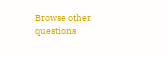Browse other questions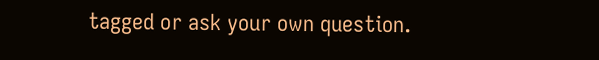tagged or ask your own question.